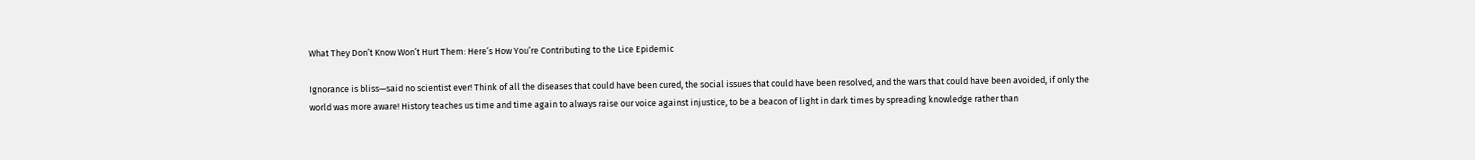What They Don’t Know Won’t Hurt Them: Here’s How You’re Contributing to the Lice Epidemic

Ignorance is bliss—said no scientist ever! Think of all the diseases that could have been cured, the social issues that could have been resolved, and the wars that could have been avoided, if only the world was more aware! History teaches us time and time again to always raise our voice against injustice, to be a beacon of light in dark times by spreading knowledge rather than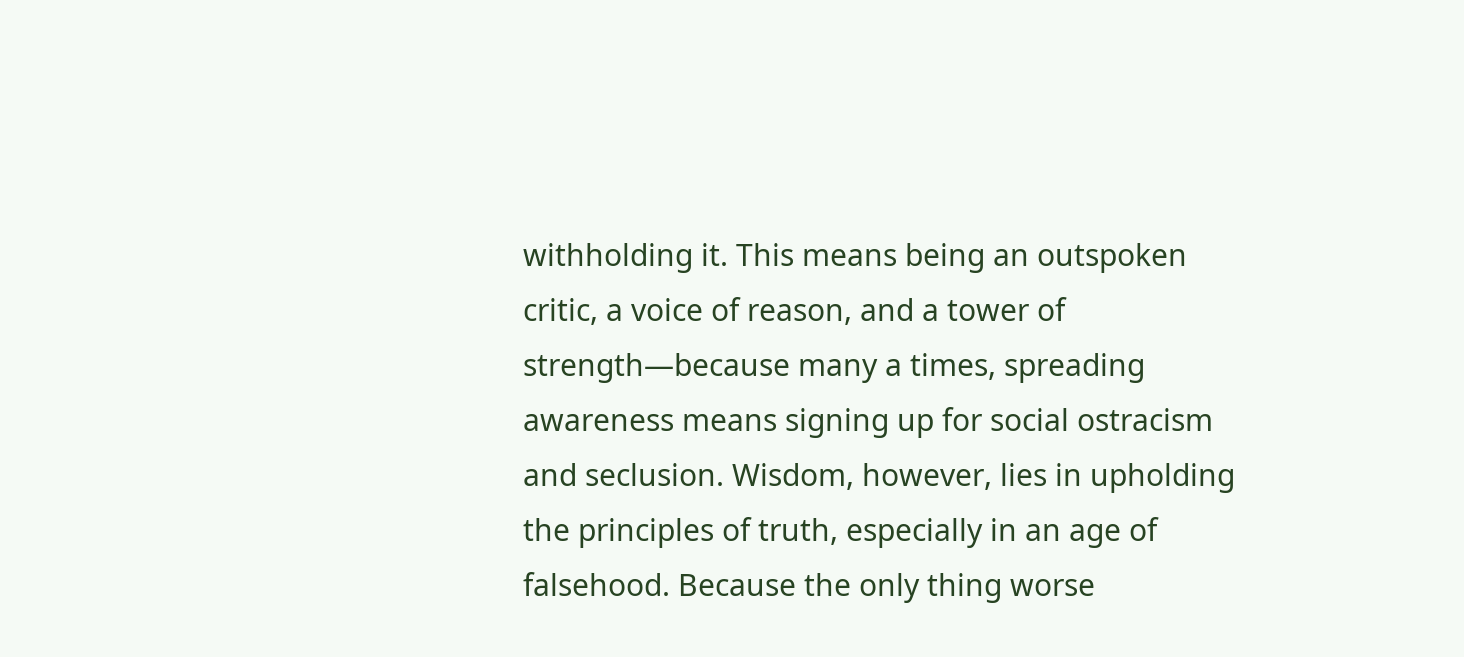withholding it. This means being an outspoken critic, a voice of reason, and a tower of strength—because many a times, spreading awareness means signing up for social ostracism and seclusion. Wisdom, however, lies in upholding the principles of truth, especially in an age of falsehood. Because the only thing worse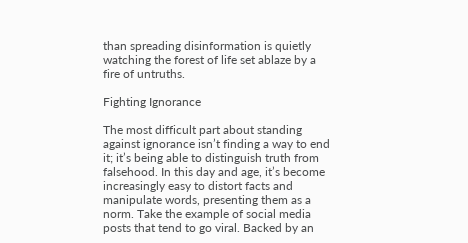than spreading disinformation is quietly watching the forest of life set ablaze by a fire of untruths.

Fighting Ignorance

The most difficult part about standing against ignorance isn’t finding a way to end it; it’s being able to distinguish truth from falsehood. In this day and age, it’s become increasingly easy to distort facts and manipulate words, presenting them as a norm. Take the example of social media posts that tend to go viral. Backed by an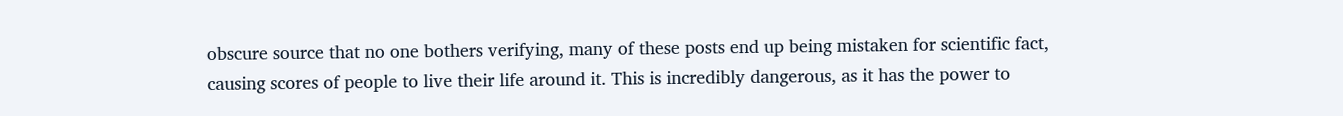obscure source that no one bothers verifying, many of these posts end up being mistaken for scientific fact, causing scores of people to live their life around it. This is incredibly dangerous, as it has the power to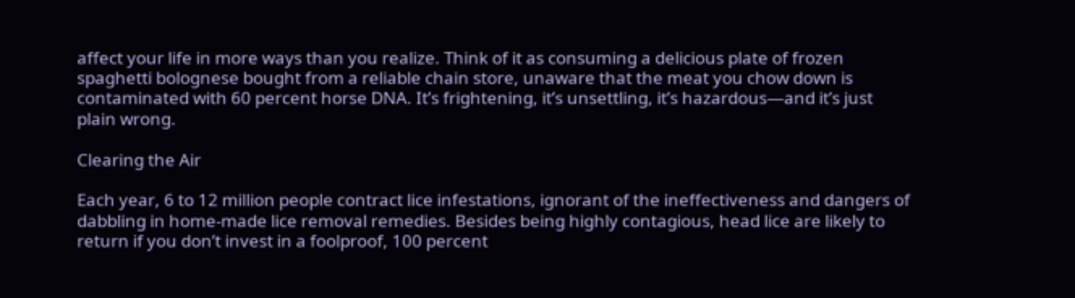affect your life in more ways than you realize. Think of it as consuming a delicious plate of frozen spaghetti bolognese bought from a reliable chain store, unaware that the meat you chow down is contaminated with 60 percent horse DNA. It’s frightening, it’s unsettling, it’s hazardous—and it’s just plain wrong.

Clearing the Air

Each year, 6 to 12 million people contract lice infestations, ignorant of the ineffectiveness and dangers of dabbling in home-made lice removal remedies. Besides being highly contagious, head lice are likely to return if you don’t invest in a foolproof, 100 percent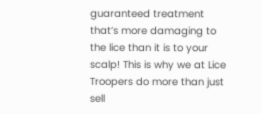guaranteed treatment that’s more damaging to the lice than it is to your scalp! This is why we at Lice Troopers do more than just sell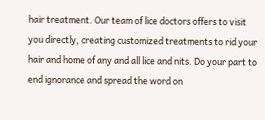hair treatment. Our team of lice doctors offers to visit you directly, creating customized treatments to rid your hair and home of any and all lice and nits. Do your part to end ignorance and spread the word on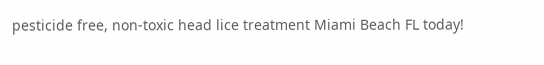pesticide free, non-toxic head lice treatment Miami Beach FL today!